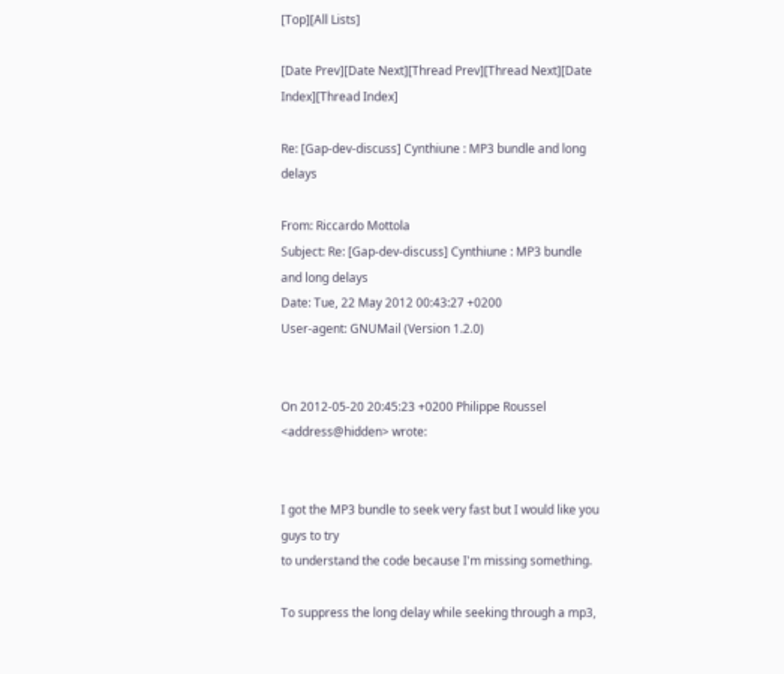[Top][All Lists]

[Date Prev][Date Next][Thread Prev][Thread Next][Date Index][Thread Index]

Re: [Gap-dev-discuss] Cynthiune : MP3 bundle and long delays

From: Riccardo Mottola
Subject: Re: [Gap-dev-discuss] Cynthiune : MP3 bundle and long delays
Date: Tue, 22 May 2012 00:43:27 +0200
User-agent: GNUMail (Version 1.2.0)


On 2012-05-20 20:45:23 +0200 Philippe Roussel <address@hidden> wrote:


I got the MP3 bundle to seek very fast but I would like you guys to try
to understand the code because I'm missing something.

To suppress the long delay while seeking through a mp3,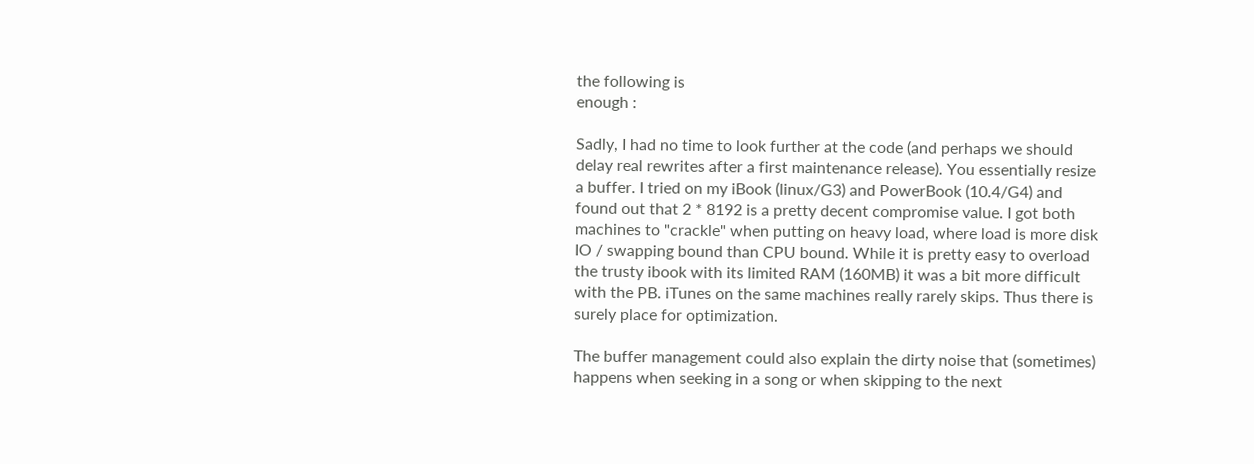the following is
enough :

Sadly, I had no time to look further at the code (and perhaps we should delay real rewrites after a first maintenance release). You essentially resize a buffer. I tried on my iBook (linux/G3) and PowerBook (10.4/G4) and found out that 2 * 8192 is a pretty decent compromise value. I got both machines to "crackle" when putting on heavy load, where load is more disk IO / swapping bound than CPU bound. While it is pretty easy to overload the trusty ibook with its limited RAM (160MB) it was a bit more difficult with the PB. iTunes on the same machines really rarely skips. Thus there is surely place for optimization.

The buffer management could also explain the dirty noise that (sometimes) happens when seeking in a song or when skipping to the next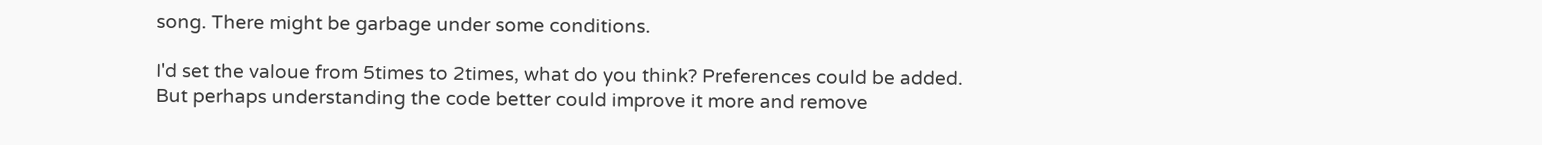song. There might be garbage under some conditions.

I'd set the valoue from 5times to 2times, what do you think? Preferences could be added. But perhaps understanding the code better could improve it more and remove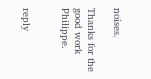noises.

Thanks for the good work Philippe.


reply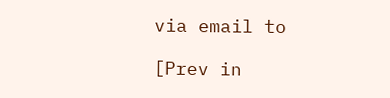via email to

[Prev in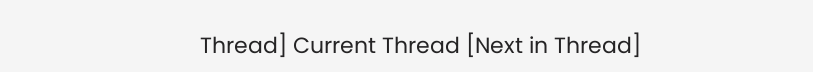Thread] Current Thread [Next in Thread]